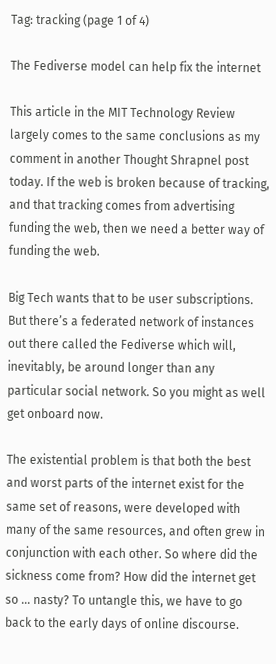Tag: tracking (page 1 of 4)

The Fediverse model can help fix the internet

This article in the MIT Technology Review largely comes to the same conclusions as my comment in another Thought Shrapnel post today. If the web is broken because of tracking, and that tracking comes from advertising funding the web, then we need a better way of funding the web.

Big Tech wants that to be user subscriptions. But there’s a federated network of instances out there called the Fediverse which will, inevitably, be around longer than any particular social network. So you might as well get onboard now.

The existential problem is that both the best and worst parts of the internet exist for the same set of reasons, were developed with many of the same resources, and often grew in conjunction with each other. So where did the sickness come from? How did the internet get so … nasty? To untangle this, we have to go back to the early days of online discourse.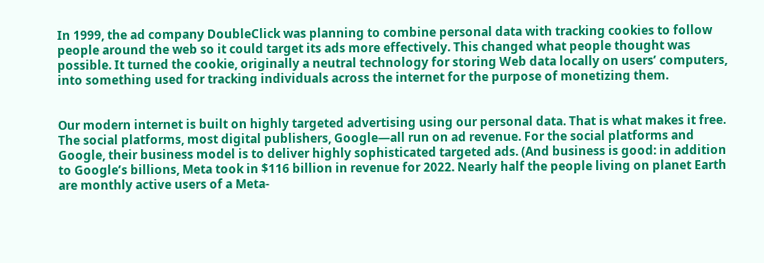In 1999, the ad company DoubleClick was planning to combine personal data with tracking cookies to follow people around the web so it could target its ads more effectively. This changed what people thought was possible. It turned the cookie, originally a neutral technology for storing Web data locally on users’ computers, into something used for tracking individuals across the internet for the purpose of monetizing them.


Our modern internet is built on highly targeted advertising using our personal data. That is what makes it free. The social platforms, most digital publishers, Google—all run on ad revenue. For the social platforms and Google, their business model is to deliver highly sophisticated targeted ads. (And business is good: in addition to Google’s billions, Meta took in $116 billion in revenue for 2022. Nearly half the people living on planet Earth are monthly active users of a Meta-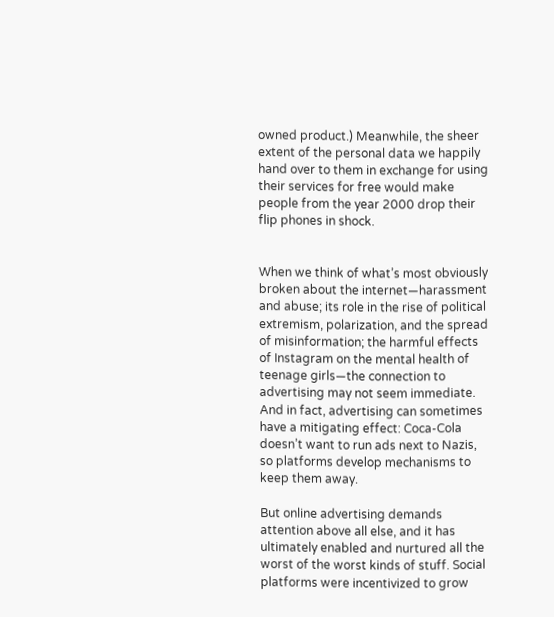owned product.) Meanwhile, the sheer extent of the personal data we happily hand over to them in exchange for using their services for free would make people from the year 2000 drop their flip phones in shock.


When we think of what’s most obviously broken about the internet—harassment and abuse; its role in the rise of political extremism, polarization, and the spread of misinformation; the harmful effects of Instagram on the mental health of teenage girls—the connection to advertising may not seem immediate. And in fact, advertising can sometimes have a mitigating effect: Coca-Cola doesn’t want to run ads next to Nazis, so platforms develop mechanisms to keep them away.

But online advertising demands attention above all else, and it has ultimately enabled and nurtured all the worst of the worst kinds of stuff. Social platforms were incentivized to grow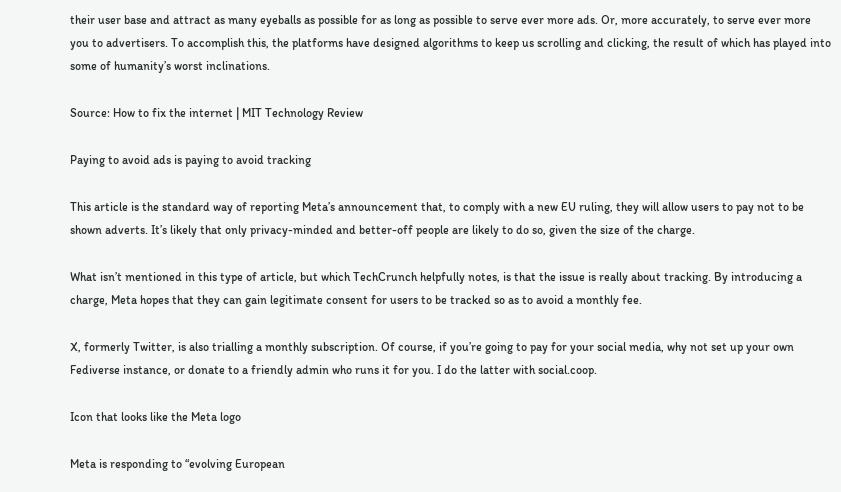their user base and attract as many eyeballs as possible for as long as possible to serve ever more ads. Or, more accurately, to serve ever more you to advertisers. To accomplish this, the platforms have designed algorithms to keep us scrolling and clicking, the result of which has played into some of humanity’s worst inclinations.

Source: How to fix the internet | MIT Technology Review

Paying to avoid ads is paying to avoid tracking

This article is the standard way of reporting Meta’s announcement that, to comply with a new EU ruling, they will allow users to pay not to be shown adverts. It’s likely that only privacy-minded and better-off people are likely to do so, given the size of the charge.

What isn’t mentioned in this type of article, but which TechCrunch helpfully notes, is that the issue is really about tracking. By introducing a charge, Meta hopes that they can gain legitimate consent for users to be tracked so as to avoid a monthly fee.

X, formerly Twitter, is also trialling a monthly subscription. Of course, if you’re going to pay for your social media, why not set up your own Fediverse instance, or donate to a friendly admin who runs it for you. I do the latter with social.coop.

Icon that looks like the Meta logo

Meta is responding to “evolving European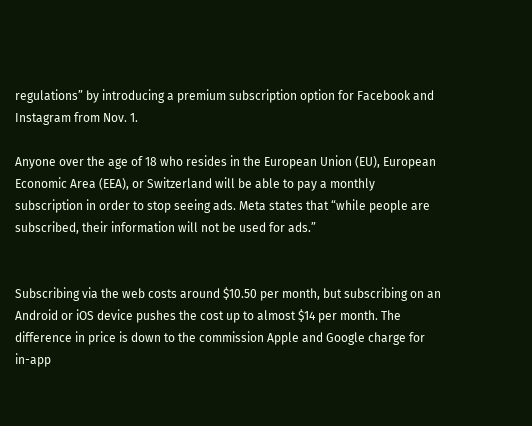regulations” by introducing a premium subscription option for Facebook and Instagram from Nov. 1.

Anyone over the age of 18 who resides in the European Union (EU), European Economic Area (EEA), or Switzerland will be able to pay a monthly subscription in order to stop seeing ads. Meta states that “while people are subscribed, their information will not be used for ads.”


Subscribing via the web costs around $10.50 per month, but subscribing on an Android or iOS device pushes the cost up to almost $14 per month. The difference in price is down to the commission Apple and Google charge for in-app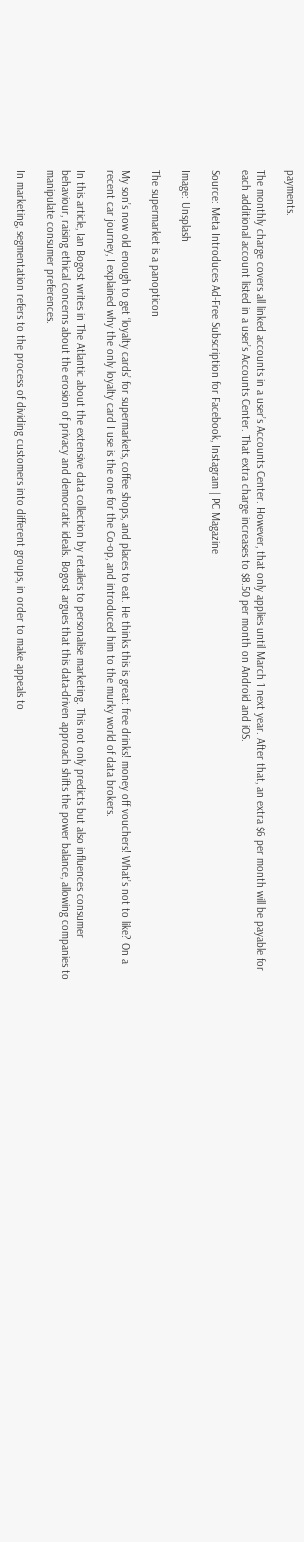payments.

The monthly charge covers all linked accounts in a user’s Accounts Center. However, that only applies until March 1 next year. After that, an extra $6 per month will be payable for each additional account listed in a user’s Accounts Center. That extra charge increases to $8.50 per month on Android and iOS.

Source: Meta Introduces Ad-Free Subscription for Facebook, Instagram | PC Magazine

Image: Unsplash

The supermarket is a panopticon

My son’s now old enough to get ‘loyalty cards’ for supermarkets, coffee shops, and places to eat. He thinks this is great: free drinks! money off vouchers! What’s not to like? On a recent car journey, I explained why the only loyalty card I use is the one for the Co-op, and introduced him to the murky world of data brokers.

In this article, Ian Bogost writes in The Atlantic about the extensive data collection by retailers to personalise marketing. This not only predicts but also influences consumer behaviour, raising ethical concerns about the erosion of privacy and democratic ideals. Bogost argues that this data-driven approach shifts the power balance, allowing companies to manipulate consumer preferences.

In marketing, segmentation refers to the process of dividing customers into different groups, in order to make appeals to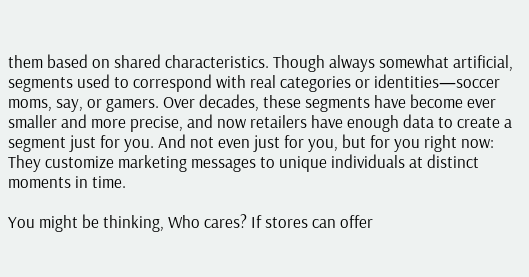them based on shared characteristics. Though always somewhat artificial, segments used to correspond with real categories or identities—soccer moms, say, or gamers. Over decades, these segments have become ever smaller and more precise, and now retailers have enough data to create a segment just for you. And not even just for you, but for you right now: They customize marketing messages to unique individuals at distinct moments in time.

You might be thinking, Who cares? If stores can offer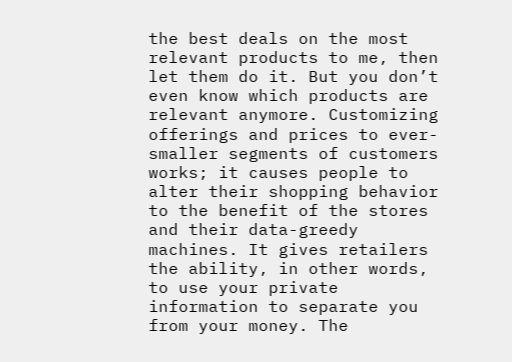the best deals on the most relevant products to me, then let them do it. But you don’t even know which products are relevant anymore. Customizing offerings and prices to ever-smaller segments of customers works; it causes people to alter their shopping behavior to the benefit of the stores and their data-greedy machines. It gives retailers the ability, in other words, to use your private information to separate you from your money. The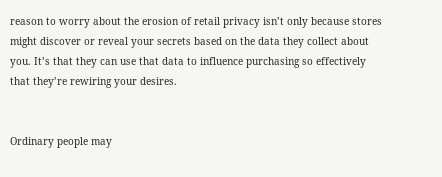reason to worry about the erosion of retail privacy isn’t only because stores might discover or reveal your secrets based on the data they collect about you. It’s that they can use that data to influence purchasing so effectively that they’re rewiring your desires.


Ordinary people may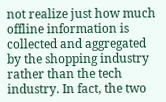not realize just how much offline information is collected and aggregated by the shopping industry rather than the tech industry. In fact, the two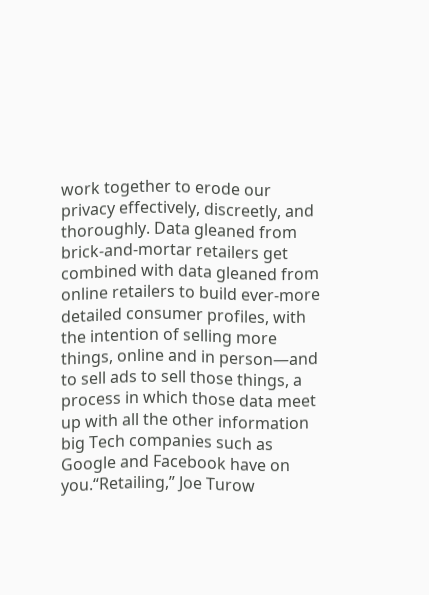work together to erode our privacy effectively, discreetly, and thoroughly. Data gleaned from brick-and-mortar retailers get combined with data gleaned from online retailers to build ever-more detailed consumer profiles, with the intention of selling more things, online and in person—and to sell ads to sell those things, a process in which those data meet up with all the other information big Tech companies such as Google and Facebook have on you.“Retailing,” Joe Turow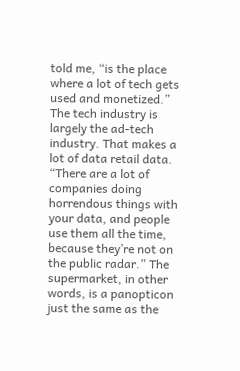told me, “is the place where a lot of tech gets used and monetized.” The tech industry is largely the ad-tech industry. That makes a lot of data retail data. “There are a lot of companies doing horrendous things with your data, and people use them all the time, because they’re not on the public radar.” The supermarket, in other words, is a panopticon just the same as the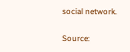social network.

Source: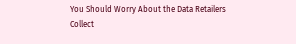You Should Worry About the Data Retailers Collect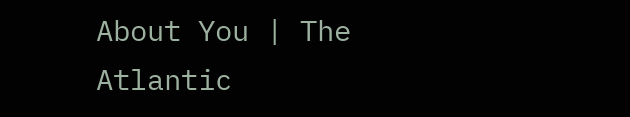About You | The Atlantic